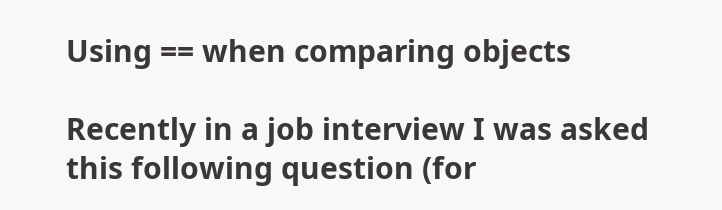Using == when comparing objects

Recently in a job interview I was asked this following question (for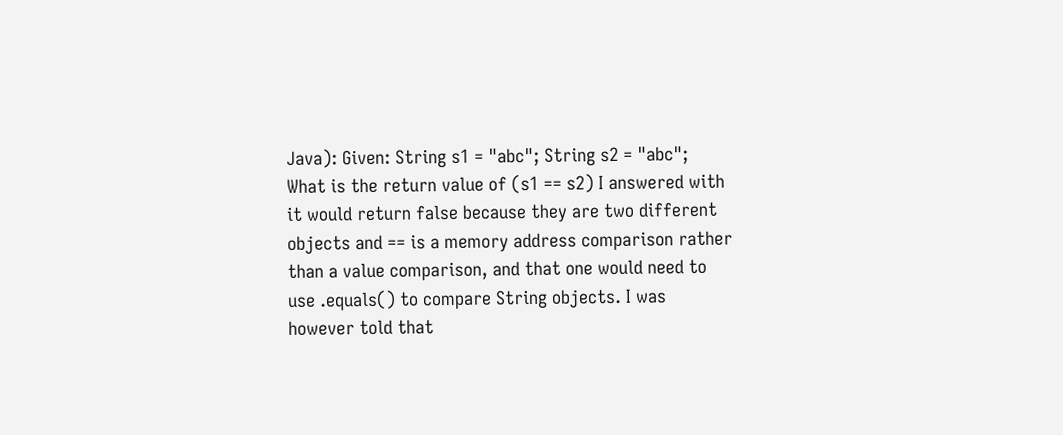Java): Given: String s1 = "abc"; String s2 = "abc"; What is the return value of (s1 == s2) I answered with it would return false because they are two different objects and == is a memory address comparison rather than a value comparison, and that one would need to use .equals() to compare String objects. I was however told that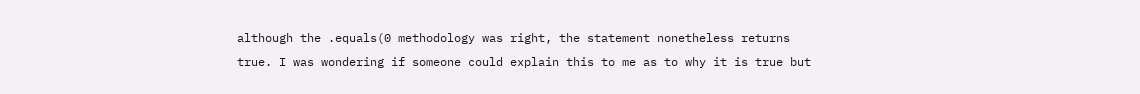although the .equals(0 methodology was right, the statement nonetheless returns true. I was wondering if someone could explain this to me as to why it is true but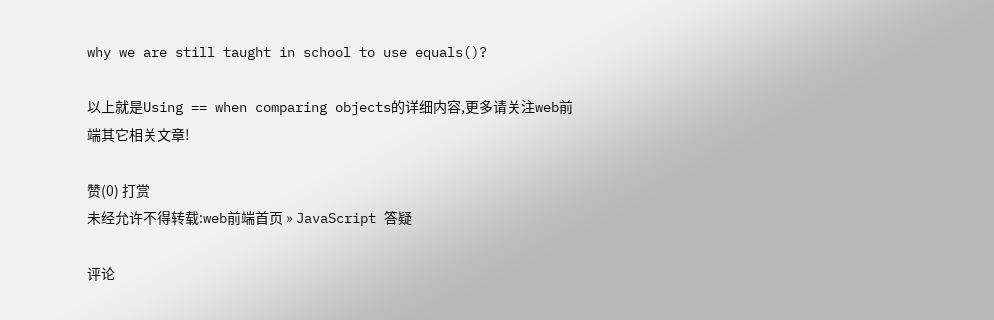why we are still taught in school to use equals()?

以上就是Using == when comparing objects的详细内容,更多请关注web前端其它相关文章!

赞(0) 打赏
未经允许不得转载:web前端首页 » JavaScript 答疑

评论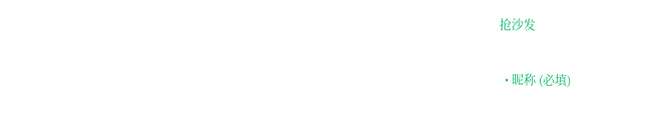抢沙发

  • 昵称 (必填)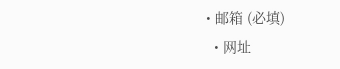• 邮箱 (必填)
  • 网址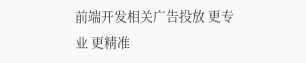前端开发相关广告投放 更专业 更精准